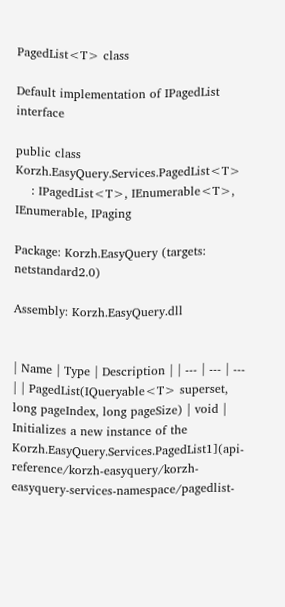PagedList<T> class

Default implementation of IPagedList interface

public class Korzh.EasyQuery.Services.PagedList<T>
    : IPagedList<T>, IEnumerable<T>, IEnumerable, IPaging

Package: Korzh.EasyQuery (targets: netstandard2.0)

Assembly: Korzh.EasyQuery.dll


| Name | Type | Description | | --- | --- | --- | | PagedList(IQueryable<T> superset, long pageIndex, long pageSize) | void | Initializes a new instance of the Korzh.EasyQuery.Services.PagedList1](api-reference/korzh-easyquery/korzh-easyquery-services-namespace/pagedlist-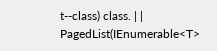t--class) class. | | PagedList(IEnumerable<T>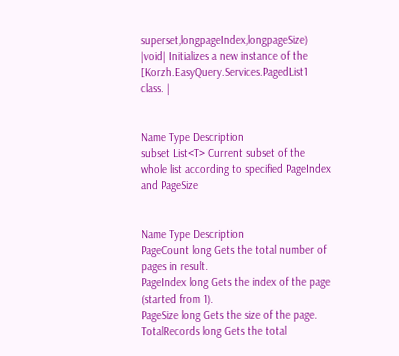superset,longpageIndex,longpageSize) |void| Initializes a new instance of the [Korzh.EasyQuery.Services.PagedList1 class. |


Name Type Description
subset List<T> Current subset of the whole list according to specified PageIndex and PageSize


Name Type Description
PageCount long Gets the total number of pages in result.
PageIndex long Gets the index of the page (started from 1).
PageSize long Gets the size of the page.
TotalRecords long Gets the total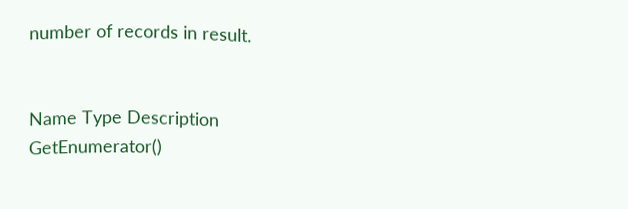number of records in result.


Name Type Description
GetEnumerator()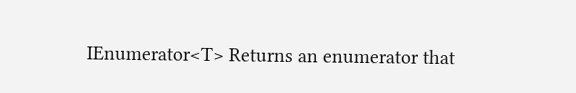IEnumerator<T> Returns an enumerator that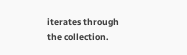iterates through the collection.